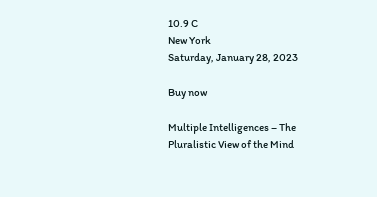10.9 C
New York
Saturday, January 28, 2023

Buy now

Multiple Intelligences – The Pluralistic View of the Mind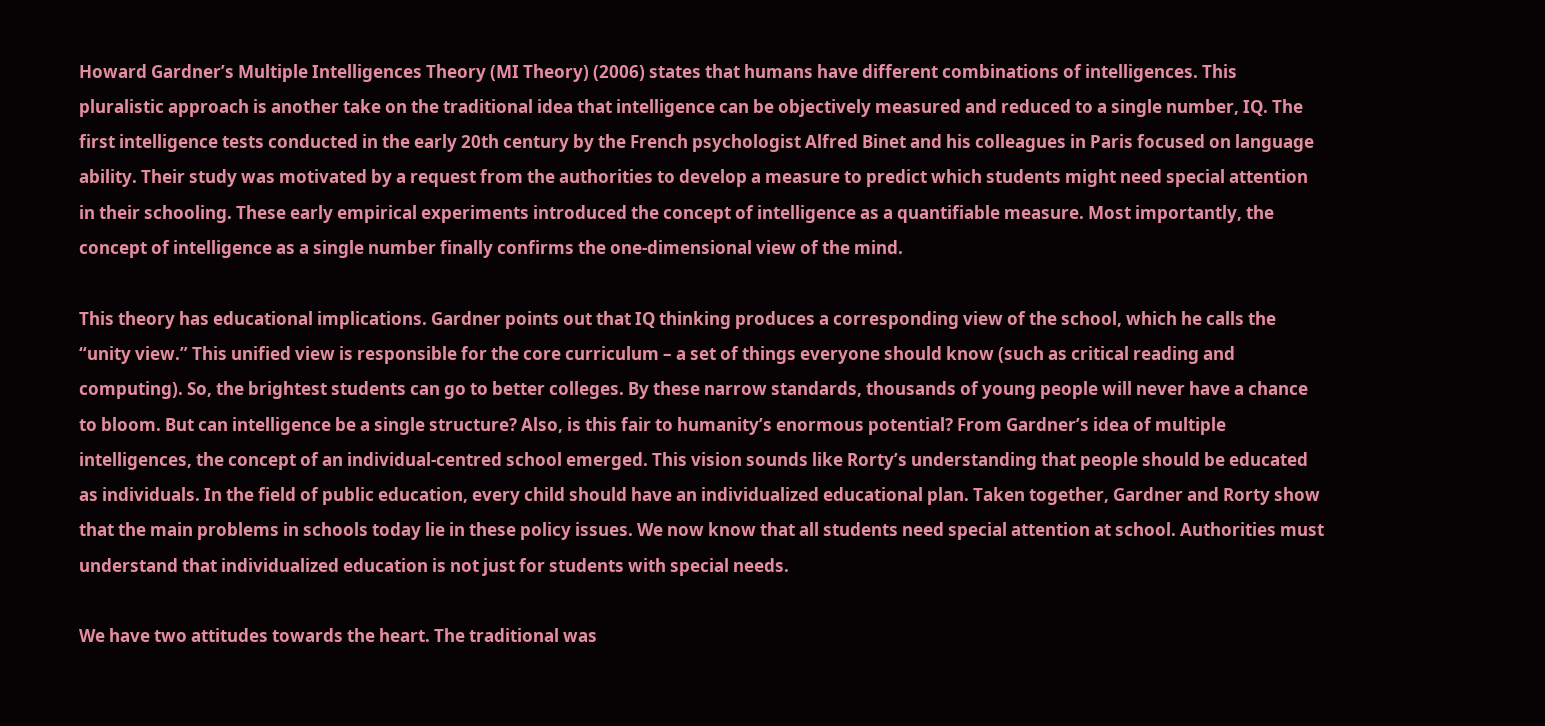Howard Gardner’s Multiple Intelligences Theory (MI Theory) (2006) states that humans have different combinations of intelligences. This pluralistic approach is another take on the traditional idea that intelligence can be objectively measured and reduced to a single number, IQ. The first intelligence tests conducted in the early 20th century by the French psychologist Alfred Binet and his colleagues in Paris focused on language ability. Their study was motivated by a request from the authorities to develop a measure to predict which students might need special attention in their schooling. These early empirical experiments introduced the concept of intelligence as a quantifiable measure. Most importantly, the concept of intelligence as a single number finally confirms the one-dimensional view of the mind.

This theory has educational implications. Gardner points out that IQ thinking produces a corresponding view of the school, which he calls the “unity view.” This unified view is responsible for the core curriculum – a set of things everyone should know (such as critical reading and computing). So, the brightest students can go to better colleges. By these narrow standards, thousands of young people will never have a chance to bloom. But can intelligence be a single structure? Also, is this fair to humanity’s enormous potential? From Gardner’s idea of multiple intelligences, the concept of an individual-centred school emerged. This vision sounds like Rorty’s understanding that people should be educated as individuals. In the field of public education, every child should have an individualized educational plan. Taken together, Gardner and Rorty show that the main problems in schools today lie in these policy issues. We now know that all students need special attention at school. Authorities must understand that individualized education is not just for students with special needs.

We have two attitudes towards the heart. The traditional was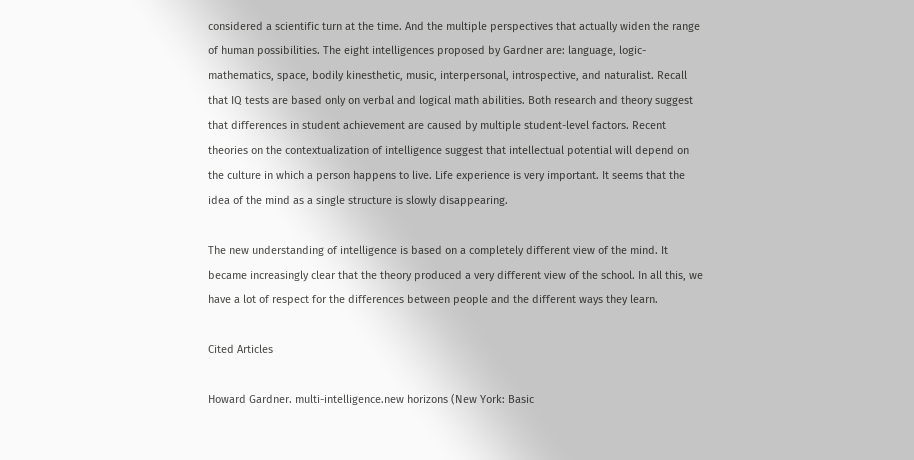considered a scientific turn at the time. And the multiple perspectives that actually widen the range of human possibilities. The eight intelligences proposed by Gardner are: language, logic-mathematics, space, bodily kinesthetic, music, interpersonal, introspective, and naturalist. Recall that IQ tests are based only on verbal and logical math abilities. Both research and theory suggest that differences in student achievement are caused by multiple student-level factors. Recent theories on the contextualization of intelligence suggest that intellectual potential will depend on the culture in which a person happens to live. Life experience is very important. It seems that the idea of the mind as a single structure is slowly disappearing.

The new understanding of intelligence is based on a completely different view of the mind. It became increasingly clear that the theory produced a very different view of the school. In all this, we have a lot of respect for the differences between people and the different ways they learn.

Cited Articles

Howard Gardner. multi-intelligence.new horizons (New York: Basic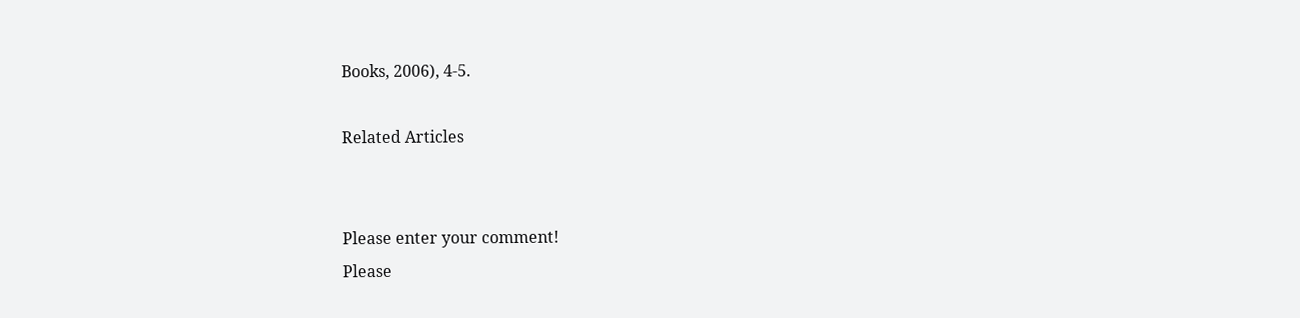Books, 2006), 4-5.

Related Articles


Please enter your comment!
Please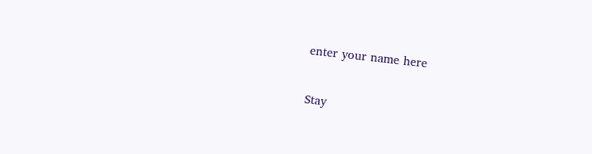enter your name here

Stay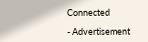Connected

- Advertisement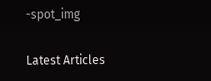-spot_img

Latest Articles